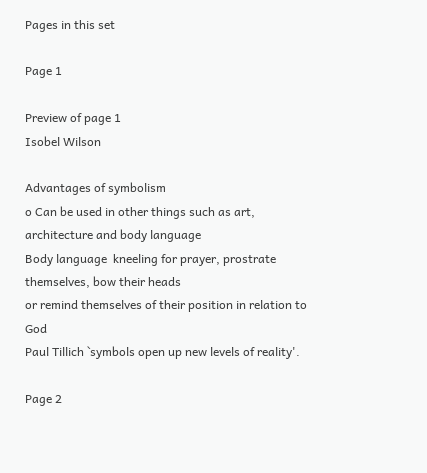Pages in this set

Page 1

Preview of page 1
Isobel Wilson

Advantages of symbolism
o Can be used in other things such as art, architecture and body language
Body language  kneeling for prayer, prostrate themselves, bow their heads
or remind themselves of their position in relation to God
Paul Tillich `symbols open up new levels of reality'.

Page 2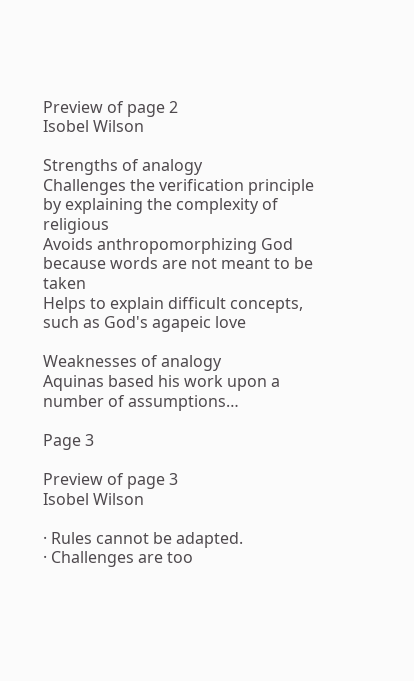Preview of page 2
Isobel Wilson

Strengths of analogy
Challenges the verification principle by explaining the complexity of religious
Avoids anthropomorphizing God because words are not meant to be taken
Helps to explain difficult concepts, such as God's agapeic love

Weaknesses of analogy
Aquinas based his work upon a number of assumptions…

Page 3

Preview of page 3
Isobel Wilson

· Rules cannot be adapted.
· Challenges are too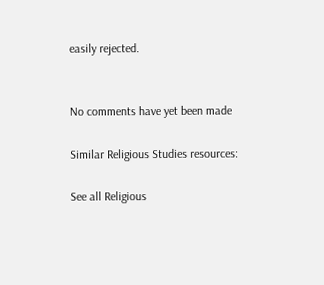easily rejected.


No comments have yet been made

Similar Religious Studies resources:

See all Religious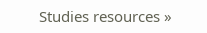Studies resources »